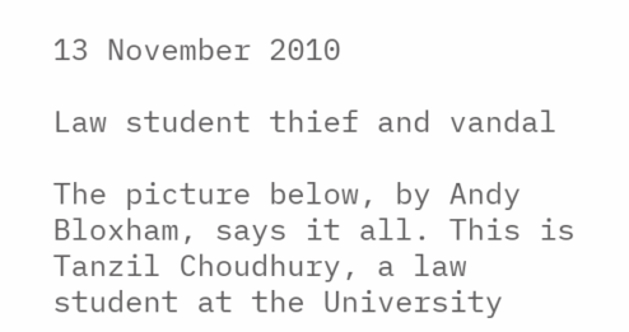13 November 2010

Law student thief and vandal

The picture below, by Andy Bloxham, says it all. This is Tanzil Choudhury, a law student at the University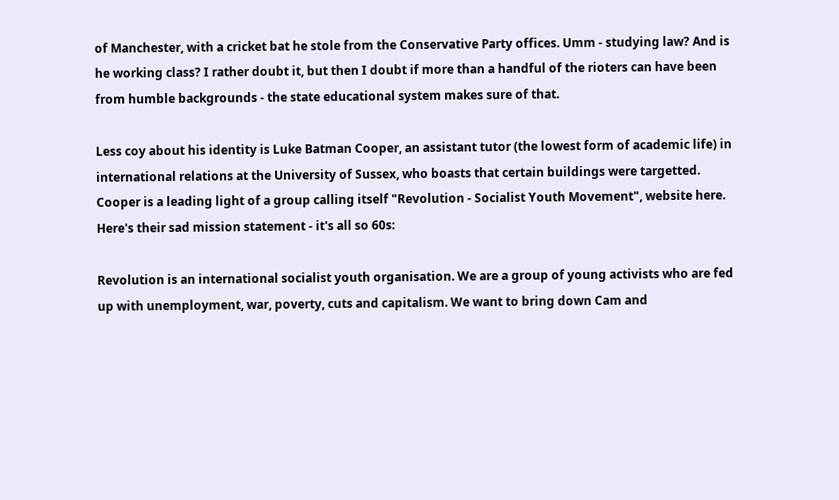of Manchester, with a cricket bat he stole from the Conservative Party offices. Umm - studying law? And is he working class? I rather doubt it, but then I doubt if more than a handful of the rioters can have been from humble backgrounds - the state educational system makes sure of that.

Less coy about his identity is Luke Batman Cooper, an assistant tutor (the lowest form of academic life) in international relations at the University of Sussex, who boasts that certain buildings were targetted.
Cooper is a leading light of a group calling itself "Revolution - Socialist Youth Movement", website here. Here's their sad mission statement - it's all so 60s:

Revolution is an international socialist youth organisation. We are a group of young activists who are fed up with unemployment, war, poverty, cuts and capitalism. We want to bring down Cam and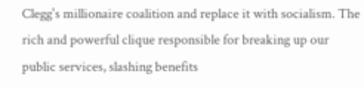Clegg's millionaire coalition and replace it with socialism. The rich and powerful clique responsible for breaking up our public services, slashing benefits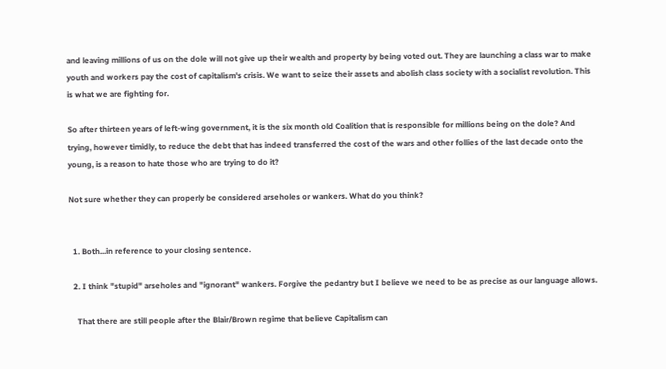and leaving millions of us on the dole will not give up their wealth and property by being voted out. They are launching a class war to make youth and workers pay the cost of capitalism's crisis. We want to seize their assets and abolish class society with a socialist revolution. This is what we are fighting for.

So after thirteen years of left-wing government, it is the six month old Coalition that is responsible for millions being on the dole? And trying, however timidly, to reduce the debt that has indeed transferred the cost of the wars and other follies of the last decade onto the young, is a reason to hate those who are trying to do it?

Not sure whether they can properly be considered arseholes or wankers. What do you think?


  1. Both...in reference to your closing sentence.

  2. I think "stupid" arseholes and "ignorant" wankers. Forgive the pedantry but I believe we need to be as precise as our language allows.

    That there are still people after the Blair/Brown regime that believe Capitalism can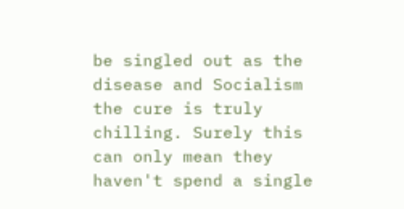be singled out as the disease and Socialism the cure is truly chilling. Surely this can only mean they haven't spend a single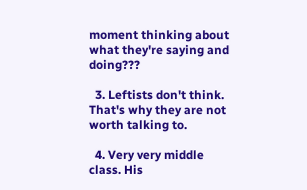moment thinking about what they're saying and doing???

  3. Leftists don't think. That's why they are not worth talking to.

  4. Very very middle class. His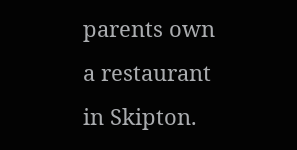parents own a restaurant in Skipton.